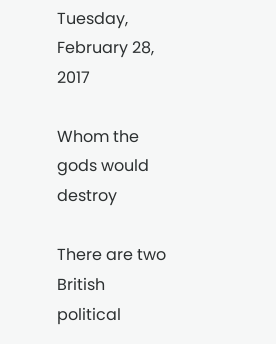Tuesday, February 28, 2017

Whom the gods would destroy

There are two British political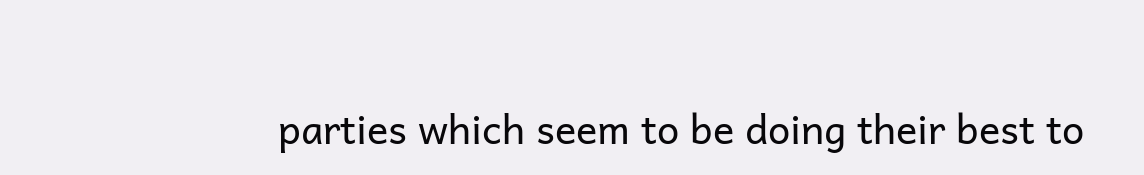parties which seem to be doing their best to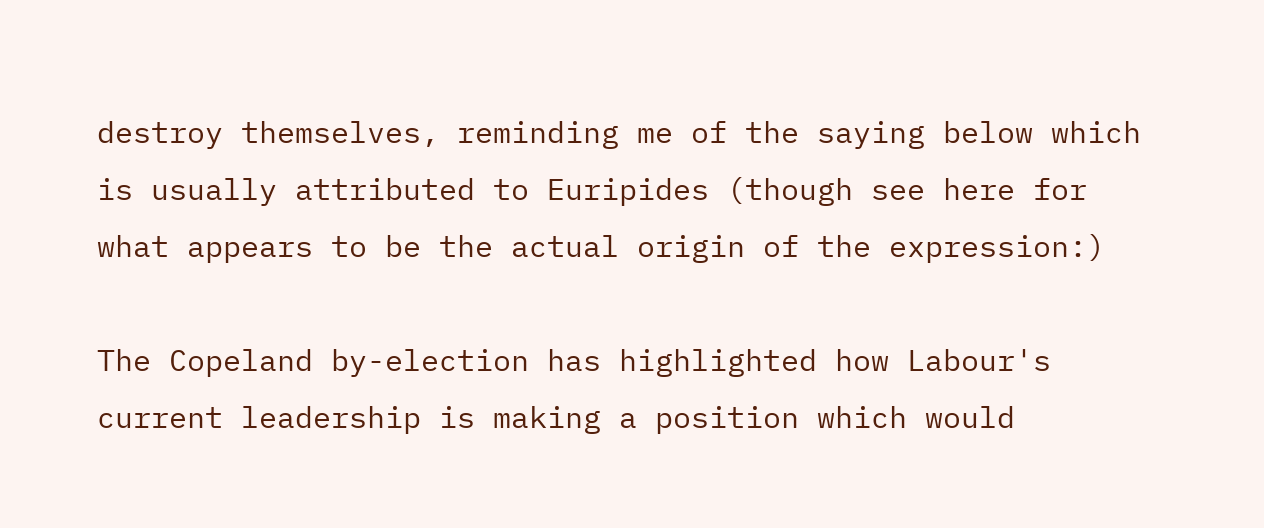destroy themselves, reminding me of the saying below which is usually attributed to Euripides (though see here for what appears to be the actual origin of the expression:)

The Copeland by-election has highlighted how Labour's current leadership is making a position which would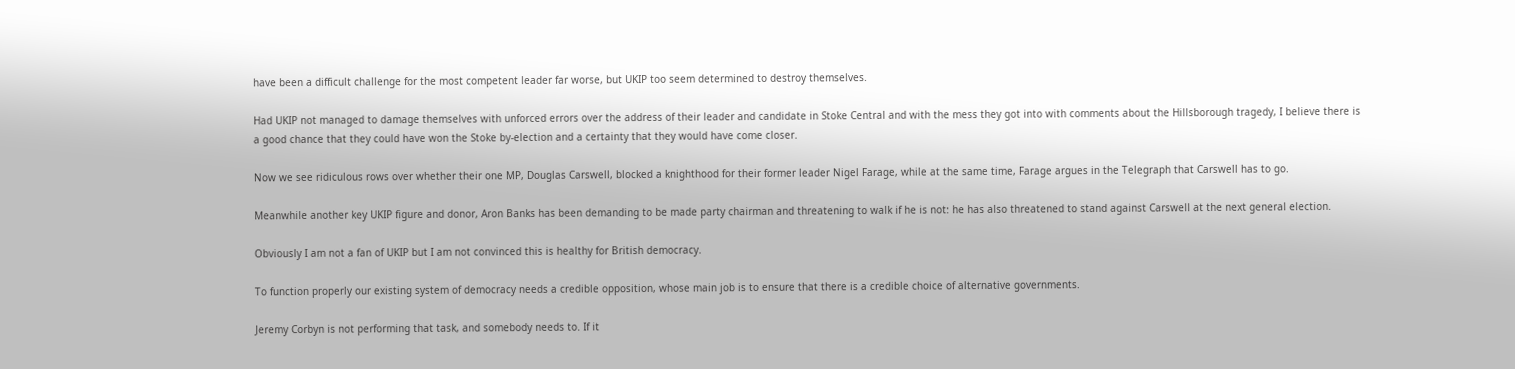have been a difficult challenge for the most competent leader far worse, but UKIP too seem determined to destroy themselves.

Had UKIP not managed to damage themselves with unforced errors over the address of their leader and candidate in Stoke Central and with the mess they got into with comments about the Hillsborough tragedy, I believe there is a good chance that they could have won the Stoke by-election and a certainty that they would have come closer.

Now we see ridiculous rows over whether their one MP, Douglas Carswell, blocked a knighthood for their former leader Nigel Farage, while at the same time, Farage argues in the Telegraph that Carswell has to go.

Meanwhile another key UKIP figure and donor, Aron Banks has been demanding to be made party chairman and threatening to walk if he is not: he has also threatened to stand against Carswell at the next general election.

Obviously I am not a fan of UKIP but I am not convinced this is healthy for British democracy.

To function properly our existing system of democracy needs a credible opposition, whose main job is to ensure that there is a credible choice of alternative governments.

Jeremy Corbyn is not performing that task, and somebody needs to. If it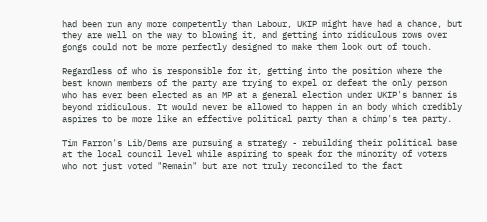had been run any more competently than Labour, UKIP might have had a chance, but they are well on the way to blowing it, and getting into ridiculous rows over gongs could not be more perfectly designed to make them look out of touch.

Regardless of who is responsible for it, getting into the position where the best known members of the party are trying to expel or defeat the only person who has ever been elected as an MP at a general election under UKIP's banner is beyond ridiculous. It would never be allowed to happen in an body which credibly aspires to be more like an effective political party than a chimp's tea party.

Tim Farron's Lib/Dems are pursuing a strategy - rebuilding their political base at the local council level while aspiring to speak for the minority of voters who not just voted "Remain" but are not truly reconciled to the fact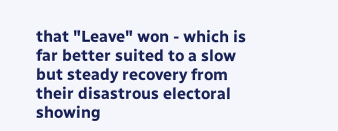that "Leave" won - which is far better suited to a slow but steady recovery from their disastrous electoral showing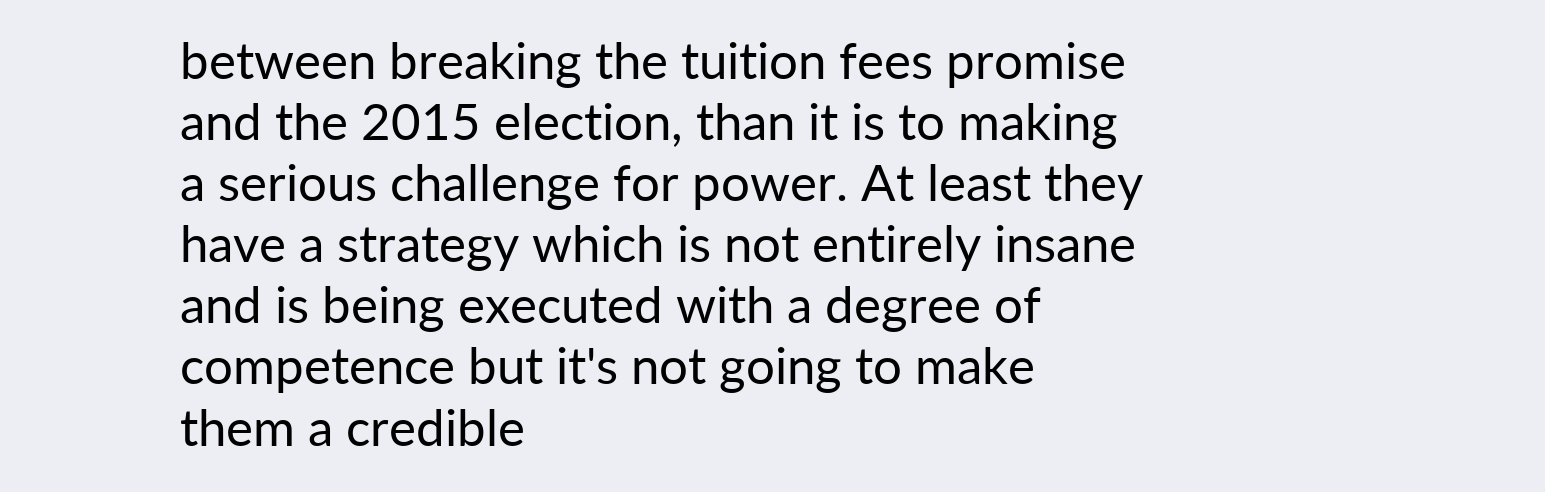between breaking the tuition fees promise and the 2015 election, than it is to making a serious challenge for power. At least they have a strategy which is not entirely insane and is being executed with a degree of competence but it's not going to make them a credible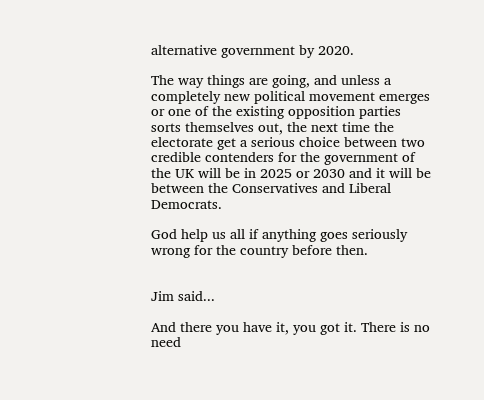alternative government by 2020.

The way things are going, and unless a completely new political movement emerges or one of the existing opposition parties sorts themselves out, the next time the electorate get a serious choice between two credible contenders for the government of the UK will be in 2025 or 2030 and it will be between the Conservatives and Liberal Democrats.

God help us all if anything goes seriously wrong for the country before then.


Jim said...

And there you have it, you got it. There is no need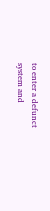to enter a defunct system and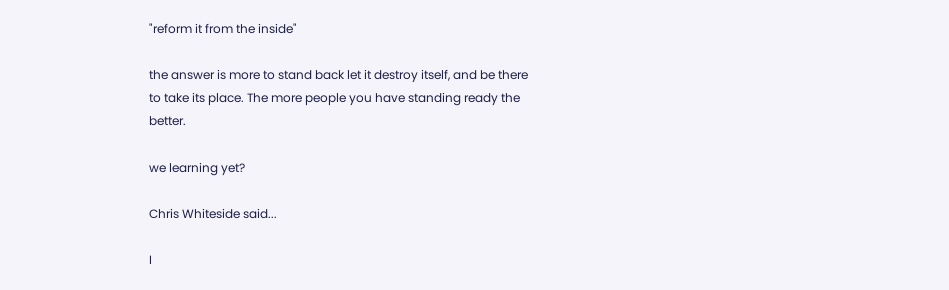"reform it from the inside"

the answer is more to stand back let it destroy itself, and be there to take its place. The more people you have standing ready the better.

we learning yet?

Chris Whiteside said...

I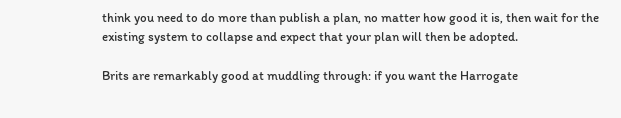think you need to do more than publish a plan, no matter how good it is, then wait for the existing system to collapse and expect that your plan will then be adopted.

Brits are remarkably good at muddling through: if you want the Harrogate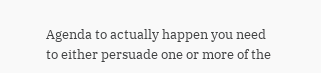Agenda to actually happen you need to either persuade one or more of the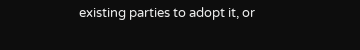existing parties to adopt it, or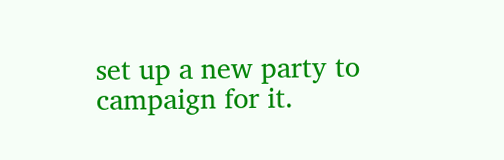set up a new party to campaign for it.